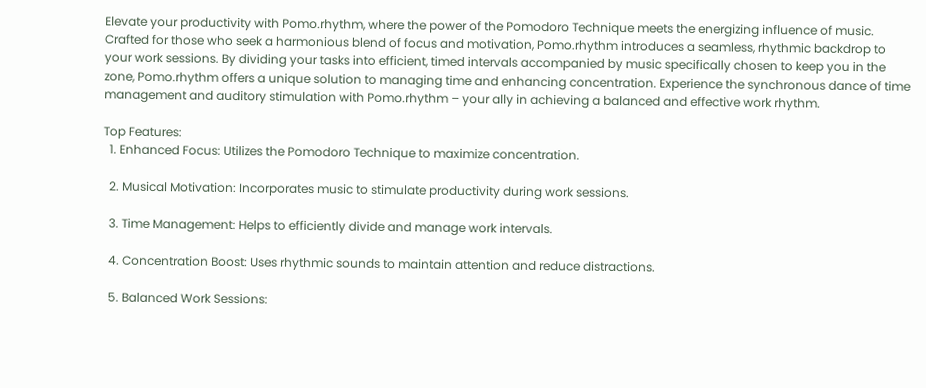Elevate your productivity with Pomo.rhythm, where the power of the Pomodoro Technique meets the energizing influence of music. Crafted for those who seek a harmonious blend of focus and motivation, Pomo.rhythm introduces a seamless, rhythmic backdrop to your work sessions. By dividing your tasks into efficient, timed intervals accompanied by music specifically chosen to keep you in the zone, Pomo.rhythm offers a unique solution to managing time and enhancing concentration. Experience the synchronous dance of time management and auditory stimulation with Pomo.rhythm – your ally in achieving a balanced and effective work rhythm.

Top Features:
  1. Enhanced Focus: Utilizes the Pomodoro Technique to maximize concentration.

  2. Musical Motivation: Incorporates music to stimulate productivity during work sessions.

  3. Time Management: Helps to efficiently divide and manage work intervals.

  4. Concentration Boost: Uses rhythmic sounds to maintain attention and reduce distractions.

  5. Balanced Work Sessions: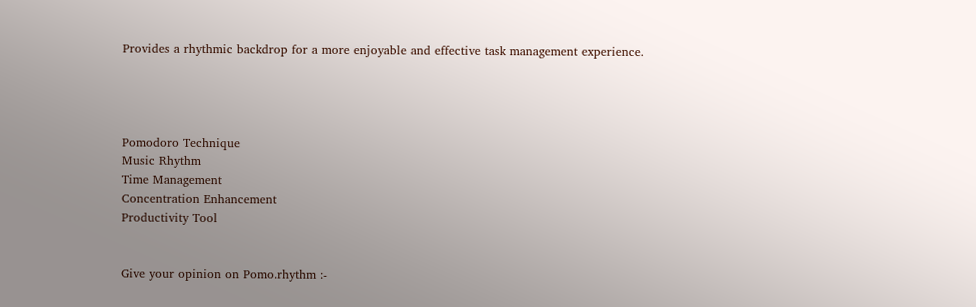Provides a rhythmic backdrop for a more enjoyable and effective task management experience.




Pomodoro Technique
Music Rhythm
Time Management
Concentration Enhancement
Productivity Tool


Give your opinion on Pomo.rhythm :-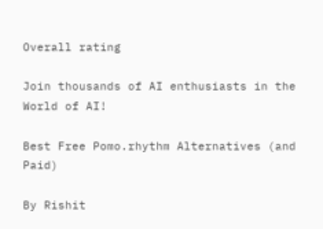Overall rating

Join thousands of AI enthusiasts in the World of AI!

Best Free Pomo.rhythm Alternatives (and Paid)

By Rishit